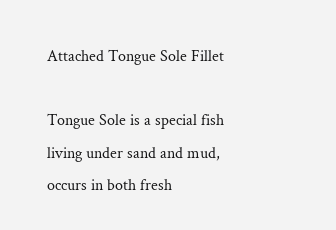Attached Tongue Sole Fillet

Tongue Sole is a special fish living under sand and mud, occurs in both fresh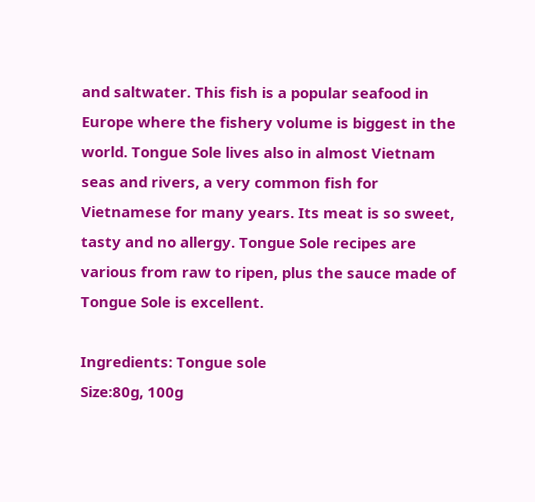and saltwater. This fish is a popular seafood in Europe where the fishery volume is biggest in the world. Tongue Sole lives also in almost Vietnam seas and rivers, a very common fish for Vietnamese for many years. Its meat is so sweet, tasty and no allergy. Tongue Sole recipes are various from raw to ripen, plus the sauce made of Tongue Sole is excellent.

Ingredients: Tongue sole
Size:80g, 100g